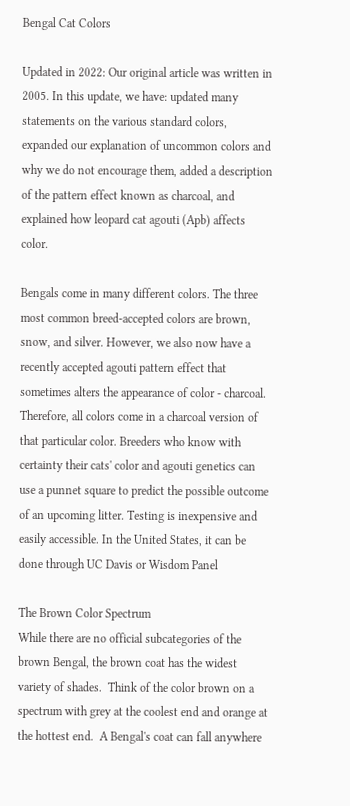Bengal Cat Colors

Updated in 2022: Our original article was written in 2005. In this update, we have: updated many statements on the various standard colors, expanded our explanation of uncommon colors and why we do not encourage them, added a description of the pattern effect known as charcoal, and explained how leopard cat agouti (Apb) affects color.

Bengals come in many different colors. The three most common breed-accepted colors are brown, snow, and silver. However, we also now have a recently accepted agouti pattern effect that sometimes alters the appearance of color - charcoal. Therefore, all colors come in a charcoal version of that particular color. Breeders who know with certainty their cats' color and agouti genetics can use a punnet square to predict the possible outcome of an upcoming litter. Testing is inexpensive and easily accessible. In the United States, it can be done through UC Davis or Wisdom Panel

The Brown Color Spectrum
While there are no official subcategories of the brown Bengal, the brown coat has the widest variety of shades.  Think of the color brown on a spectrum with grey at the coolest end and orange at the hottest end.  A Bengal's coat can fall anywhere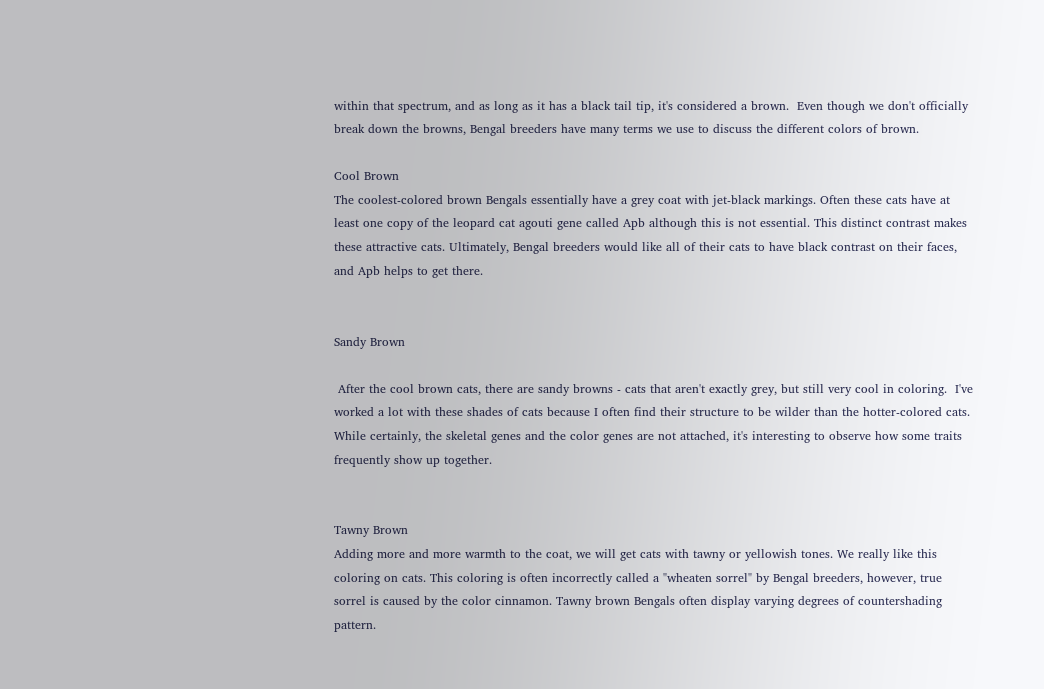within that spectrum, and as long as it has a black tail tip, it's considered a brown.  Even though we don't officially break down the browns, Bengal breeders have many terms we use to discuss the different colors of brown.

Cool Brown
The coolest-colored brown Bengals essentially have a grey coat with jet-black markings. Often these cats have at least one copy of the leopard cat agouti gene called Apb although this is not essential. This distinct contrast makes these attractive cats. Ultimately, Bengal breeders would like all of their cats to have black contrast on their faces, and Apb helps to get there.


Sandy Brown

 After the cool brown cats, there are sandy browns - cats that aren't exactly grey, but still very cool in coloring.  I've worked a lot with these shades of cats because I often find their structure to be wilder than the hotter-colored cats. While certainly, the skeletal genes and the color genes are not attached, it's interesting to observe how some traits frequently show up together.


Tawny Brown
Adding more and more warmth to the coat, we will get cats with tawny or yellowish tones. We really like this coloring on cats. This coloring is often incorrectly called a "wheaten sorrel" by Bengal breeders, however, true sorrel is caused by the color cinnamon. Tawny brown Bengals often display varying degrees of countershading pattern.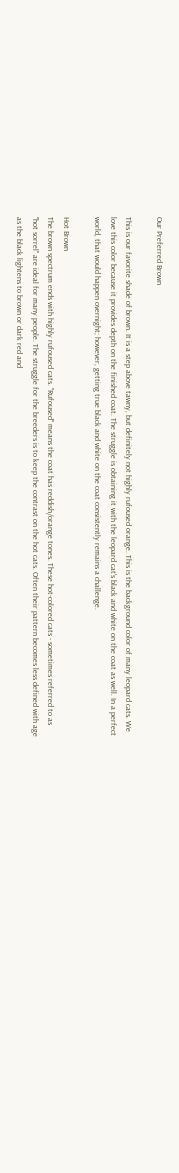Our Preferred Brown

This is our favorite shade of brown. It is a step above tawny, but definitely not highly rufoused orange. This is the background color of many leopard cats. We love this color because it provides depth on the finished coat. The struggle is obtaining it with the leopard cat's black and white on the coat as well. In a perfect world, that would happen overnight; however, getting true black and white on the coat consistently remains a challenge.

Hot Brown
The brown spectrum ends with highly rufoused cats. "Rufoused" means the coat has reddish/orange tones. These hot-colored cats - sometimes referred to as "hot sorrel" are ideal for many people. The struggle for the breeders is to keep the contrast on the hot cats. Often their pattern becomes less defined with age as the black lightens to brown or dark red and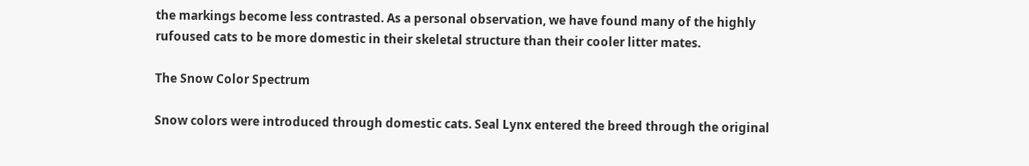the markings become less contrasted. As a personal observation, we have found many of the highly rufoused cats to be more domestic in their skeletal structure than their cooler litter mates.

The Snow Color Spectrum

Snow colors were introduced through domestic cats. Seal Lynx entered the breed through the original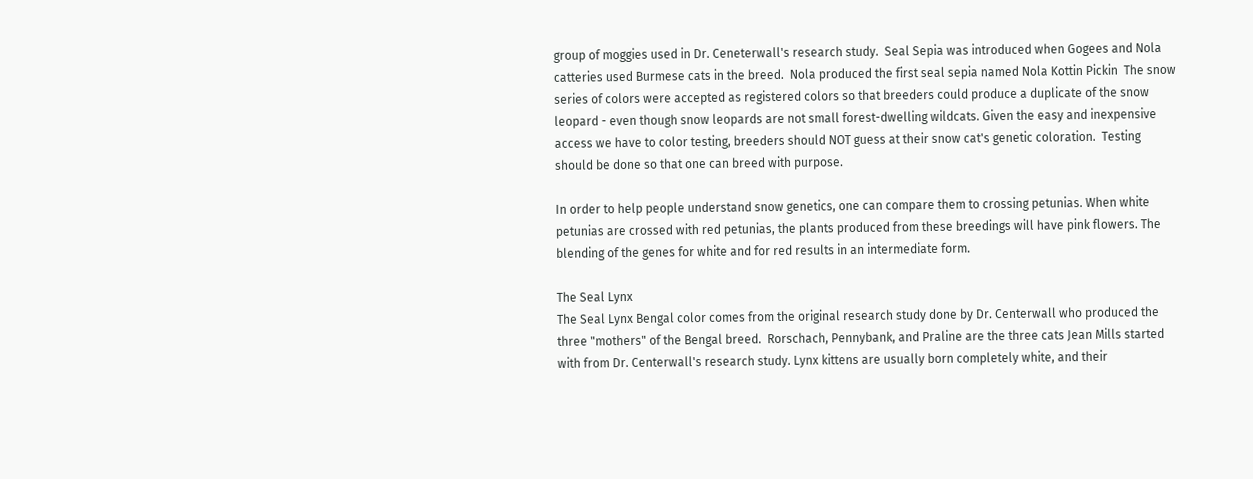group of moggies used in Dr. Ceneterwall's research study.  Seal Sepia was introduced when Gogees and Nola catteries used Burmese cats in the breed.  Nola produced the first seal sepia named Nola Kottin Pickin  The snow series of colors were accepted as registered colors so that breeders could produce a duplicate of the snow leopard - even though snow leopards are not small forest-dwelling wildcats. Given the easy and inexpensive access we have to color testing, breeders should NOT guess at their snow cat's genetic coloration.  Testing should be done so that one can breed with purpose.

In order to help people understand snow genetics, one can compare them to crossing petunias. When white petunias are crossed with red petunias, the plants produced from these breedings will have pink flowers. The blending of the genes for white and for red results in an intermediate form.

The Seal Lynx
The Seal Lynx Bengal color comes from the original research study done by Dr. Centerwall who produced the three "mothers" of the Bengal breed.  Rorschach, Pennybank, and Praline are the three cats Jean Mills started with from Dr. Centerwall's research study. Lynx kittens are usually born completely white, and their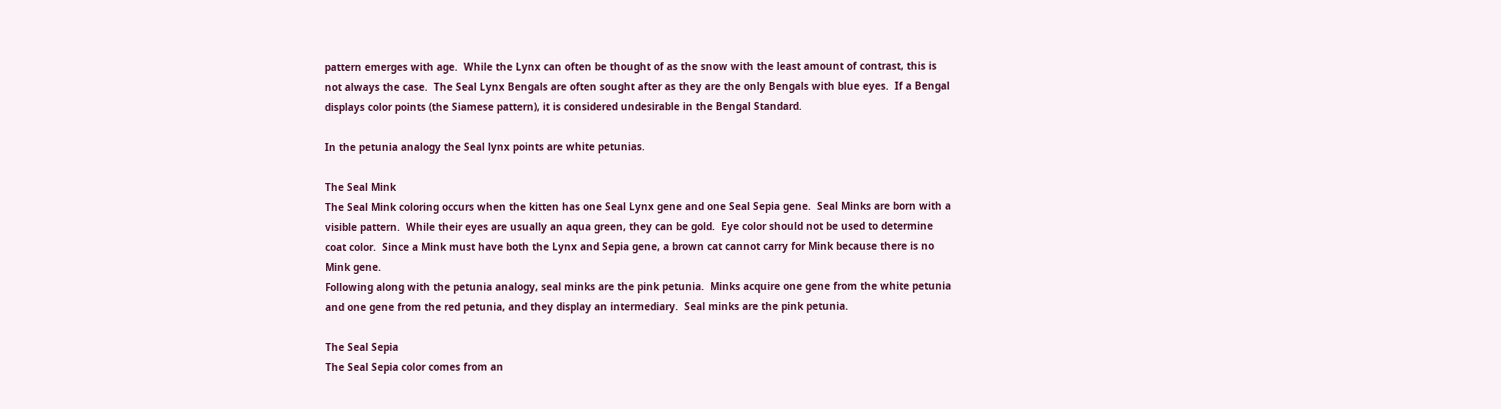pattern emerges with age.  While the Lynx can often be thought of as the snow with the least amount of contrast, this is not always the case.  The Seal Lynx Bengals are often sought after as they are the only Bengals with blue eyes.  If a Bengal displays color points (the Siamese pattern), it is considered undesirable in the Bengal Standard.

In the petunia analogy the Seal lynx points are white petunias.

The Seal Mink
The Seal Mink coloring occurs when the kitten has one Seal Lynx gene and one Seal Sepia gene.  Seal Minks are born with a visible pattern.  While their eyes are usually an aqua green, they can be gold.  Eye color should not be used to determine coat color.  Since a Mink must have both the Lynx and Sepia gene, a brown cat cannot carry for Mink because there is no Mink gene.
Following along with the petunia analogy, seal minks are the pink petunia.  Minks acquire one gene from the white petunia and one gene from the red petunia, and they display an intermediary.  Seal minks are the pink petunia.

The Seal Sepia
The Seal Sepia color comes from an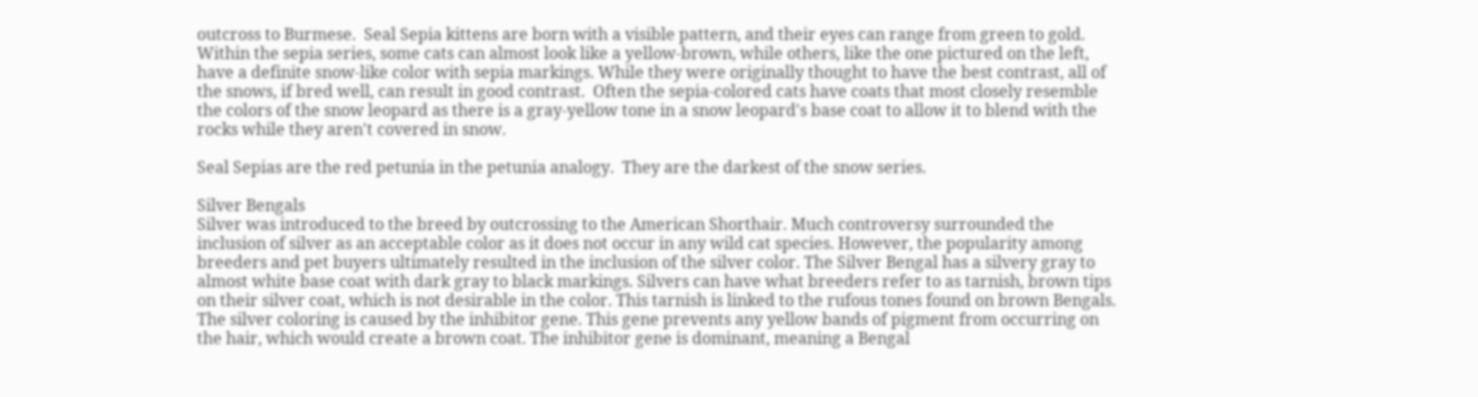outcross to Burmese.  Seal Sepia kittens are born with a visible pattern, and their eyes can range from green to gold.  Within the sepia series, some cats can almost look like a yellow-brown, while others, like the one pictured on the left, have a definite snow-like color with sepia markings. While they were originally thought to have the best contrast, all of the snows, if bred well, can result in good contrast.  Often the sepia-colored cats have coats that most closely resemble the colors of the snow leopard as there is a gray-yellow tone in a snow leopard's base coat to allow it to blend with the rocks while they aren't covered in snow.

Seal Sepias are the red petunia in the petunia analogy.  They are the darkest of the snow series.

Silver Bengals
Silver was introduced to the breed by outcrossing to the American Shorthair. Much controversy surrounded the inclusion of silver as an acceptable color as it does not occur in any wild cat species. However, the popularity among breeders and pet buyers ultimately resulted in the inclusion of the silver color. The Silver Bengal has a silvery gray to almost white base coat with dark gray to black markings. Silvers can have what breeders refer to as tarnish, brown tips on their silver coat, which is not desirable in the color. This tarnish is linked to the rufous tones found on brown Bengals. The silver coloring is caused by the inhibitor gene. This gene prevents any yellow bands of pigment from occurring on the hair, which would create a brown coat. The inhibitor gene is dominant, meaning a Bengal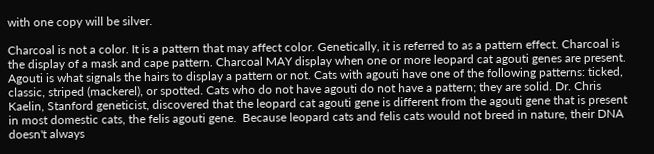with one copy will be silver.

Charcoal is not a color. It is a pattern that may affect color. Genetically, it is referred to as a pattern effect. Charcoal is the display of a mask and cape pattern. Charcoal MAY display when one or more leopard cat agouti genes are present.  Agouti is what signals the hairs to display a pattern or not. Cats with agouti have one of the following patterns: ticked, classic, striped (mackerel), or spotted. Cats who do not have agouti do not have a pattern; they are solid. Dr. Chris Kaelin, Stanford geneticist, discovered that the leopard cat agouti gene is different from the agouti gene that is present in most domestic cats, the felis agouti gene.  Because leopard cats and felis cats would not breed in nature, their DNA doesn't always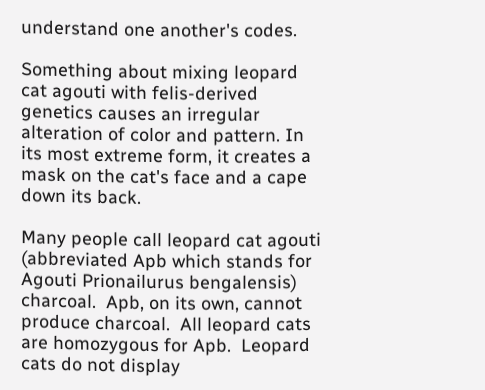understand one another's codes.

Something about mixing leopard cat agouti with felis-derived genetics causes an irregular alteration of color and pattern. In its most extreme form, it creates a mask on the cat's face and a cape down its back.

Many people call leopard cat agouti (abbreviated Apb which stands for Agouti Prionailurus bengalensis) charcoal.  Apb, on its own, cannot produce charcoal.  All leopard cats are homozygous for Apb.  Leopard cats do not display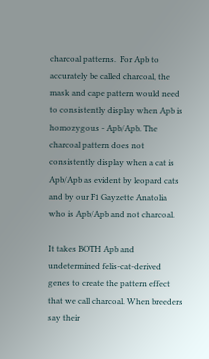charcoal patterns.  For Apb to accurately be called charcoal, the mask and cape pattern would need to consistently display when Apb is homozygous - Apb/Apb. The charcoal pattern does not consistently display when a cat is Apb/Apb as evident by leopard cats and by our F1 Gayzette Anatolia who is Apb/Apb and not charcoal.

It takes BOTH Apb and undetermined felis-cat-derived genes to create the pattern effect that we call charcoal. When breeders say their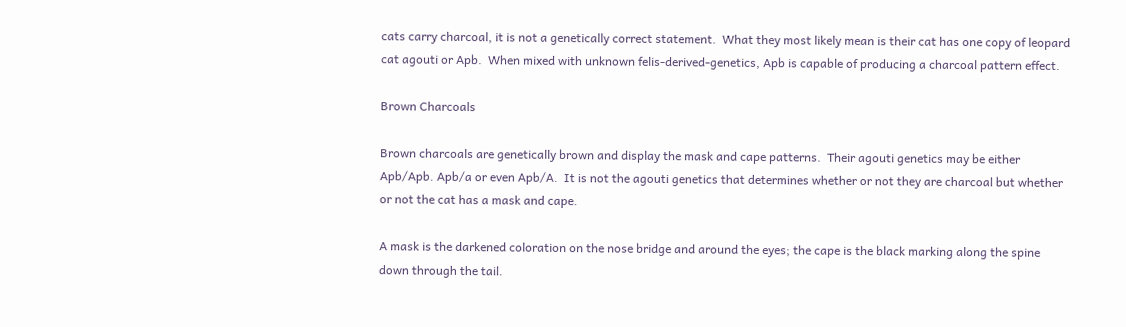cats carry charcoal, it is not a genetically correct statement.  What they most likely mean is their cat has one copy of leopard cat agouti or Apb.  When mixed with unknown felis-derived-genetics, Apb is capable of producing a charcoal pattern effect.

Brown Charcoals

Brown charcoals are genetically brown and display the mask and cape patterns.  Their agouti genetics may be either Apb/Apb. Apb/a or even Apb/A.  It is not the agouti genetics that determines whether or not they are charcoal but whether or not the cat has a mask and cape.

A mask is the darkened coloration on the nose bridge and around the eyes; the cape is the black marking along the spine down through the tail.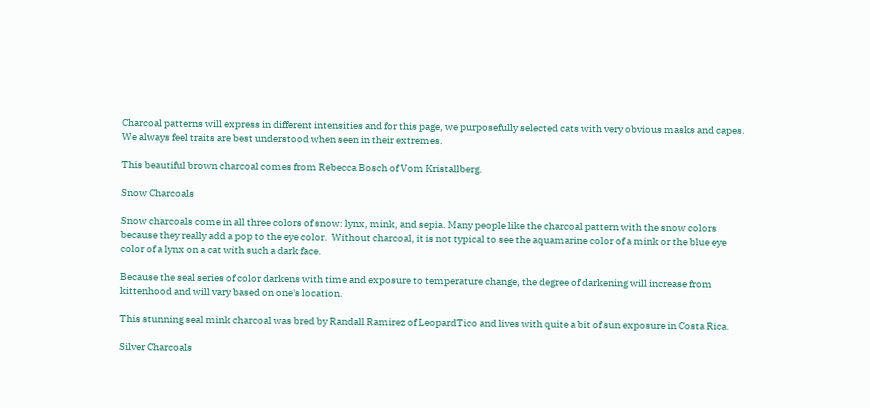Charcoal patterns will express in different intensities and for this page, we purposefully selected cats with very obvious masks and capes. We always feel traits are best understood when seen in their extremes.

This beautiful brown charcoal comes from Rebecca Bosch of Vom Kristallberg.

Snow Charcoals

Snow charcoals come in all three colors of snow: lynx, mink, and sepia. Many people like the charcoal pattern with the snow colors because they really add a pop to the eye color.  Without charcoal, it is not typical to see the aquamarine color of a mink or the blue eye color of a lynx on a cat with such a dark face.

Because the seal series of color darkens with time and exposure to temperature change, the degree of darkening will increase from kittenhood and will vary based on one's location.

This stunning seal mink charcoal was bred by Randall Ramirez of LeopardTico and lives with quite a bit of sun exposure in Costa Rica.

Silver Charcoals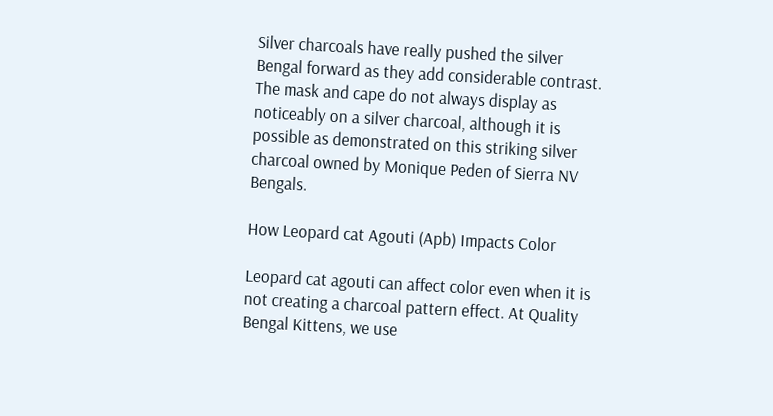Silver charcoals have really pushed the silver Bengal forward as they add considerable contrast. The mask and cape do not always display as noticeably on a silver charcoal, although it is possible as demonstrated on this striking silver charcoal owned by Monique Peden of Sierra NV Bengals.

How Leopard cat Agouti (Apb) Impacts Color

Leopard cat agouti can affect color even when it is not creating a charcoal pattern effect. At Quality Bengal Kittens, we use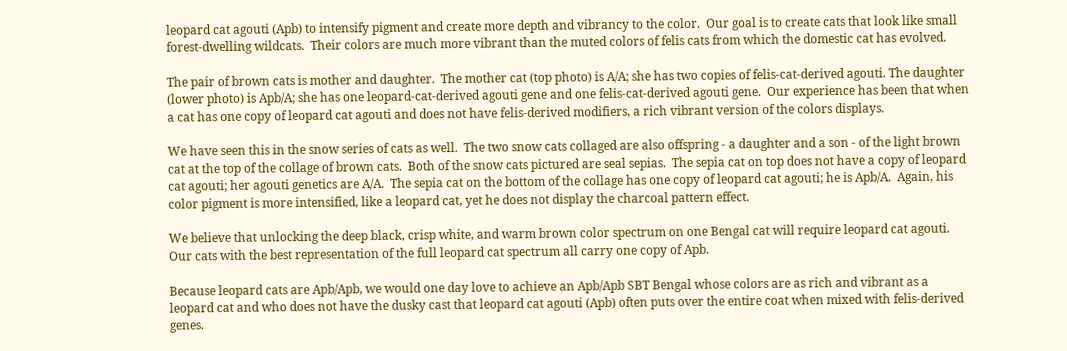leopard cat agouti (Apb) to intensify pigment and create more depth and vibrancy to the color.  Our goal is to create cats that look like small forest-dwelling wildcats.  Their colors are much more vibrant than the muted colors of felis cats from which the domestic cat has evolved.

The pair of brown cats is mother and daughter.  The mother cat (top photo) is A/A; she has two copies of felis-cat-derived agouti. The daughter (lower photo) is Apb/A; she has one leopard-cat-derived agouti gene and one felis-cat-derived agouti gene.  Our experience has been that when a cat has one copy of leopard cat agouti and does not have felis-derived modifiers, a rich vibrant version of the colors displays.

We have seen this in the snow series of cats as well.  The two snow cats collaged are also offspring - a daughter and a son - of the light brown cat at the top of the collage of brown cats.  Both of the snow cats pictured are seal sepias.  The sepia cat on top does not have a copy of leopard cat agouti; her agouti genetics are A/A.  The sepia cat on the bottom of the collage has one copy of leopard cat agouti; he is Apb/A.  Again, his color pigment is more intensified, like a leopard cat, yet he does not display the charcoal pattern effect.

We believe that unlocking the deep black, crisp white, and warm brown color spectrum on one Bengal cat will require leopard cat agouti. Our cats with the best representation of the full leopard cat spectrum all carry one copy of Apb.

Because leopard cats are Apb/Apb, we would one day love to achieve an Apb/Apb SBT Bengal whose colors are as rich and vibrant as a leopard cat and who does not have the dusky cast that leopard cat agouti (Apb) often puts over the entire coat when mixed with felis-derived genes.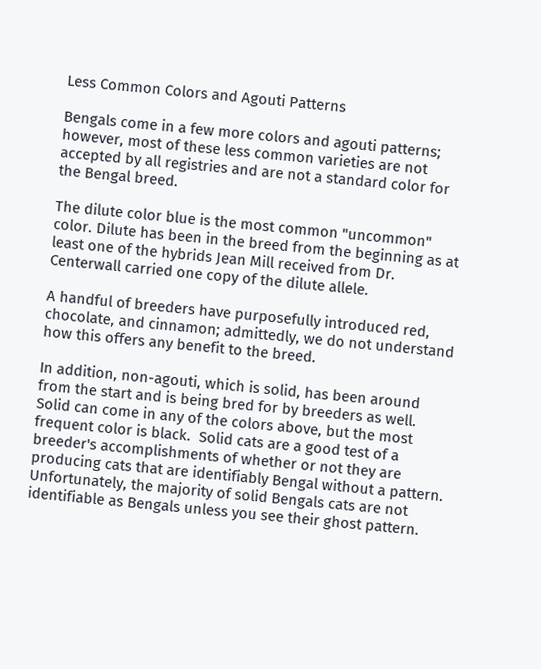Less Common Colors and Agouti Patterns

Bengals come in a few more colors and agouti patterns; however, most of these less common varieties are not accepted by all registries and are not a standard color for the Bengal breed.

The dilute color blue is the most common "uncommon" color. Dilute has been in the breed from the beginning as at least one of the hybrids Jean Mill received from Dr. Centerwall carried one copy of the dilute allele.

A handful of breeders have purposefully introduced red, chocolate, and cinnamon; admittedly, we do not understand how this offers any benefit to the breed.

In addition, non-agouti, which is solid, has been around from the start and is being bred for by breeders as well. Solid can come in any of the colors above, but the most frequent color is black.  Solid cats are a good test of a breeder's accomplishments of whether or not they are producing cats that are identifiably Bengal without a pattern. Unfortunately, the majority of solid Bengals cats are not identifiable as Bengals unless you see their ghost pattern.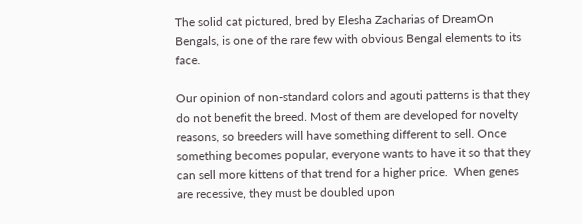The solid cat pictured, bred by Elesha Zacharias of DreamOn Bengals, is one of the rare few with obvious Bengal elements to its face.

Our opinion of non-standard colors and agouti patterns is that they do not benefit the breed. Most of them are developed for novelty reasons, so breeders will have something different to sell. Once something becomes popular, everyone wants to have it so that they can sell more kittens of that trend for a higher price.  When genes are recessive, they must be doubled upon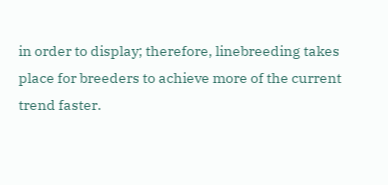in order to display; therefore, linebreeding takes place for breeders to achieve more of the current trend faster.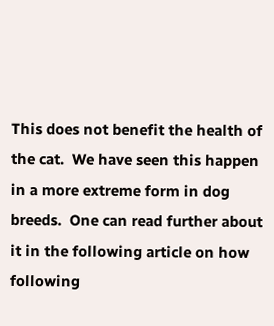This does not benefit the health of the cat.  We have seen this happen in a more extreme form in dog breeds.  One can read further about it in the following article on how following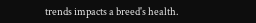trends impacts a breed's health.